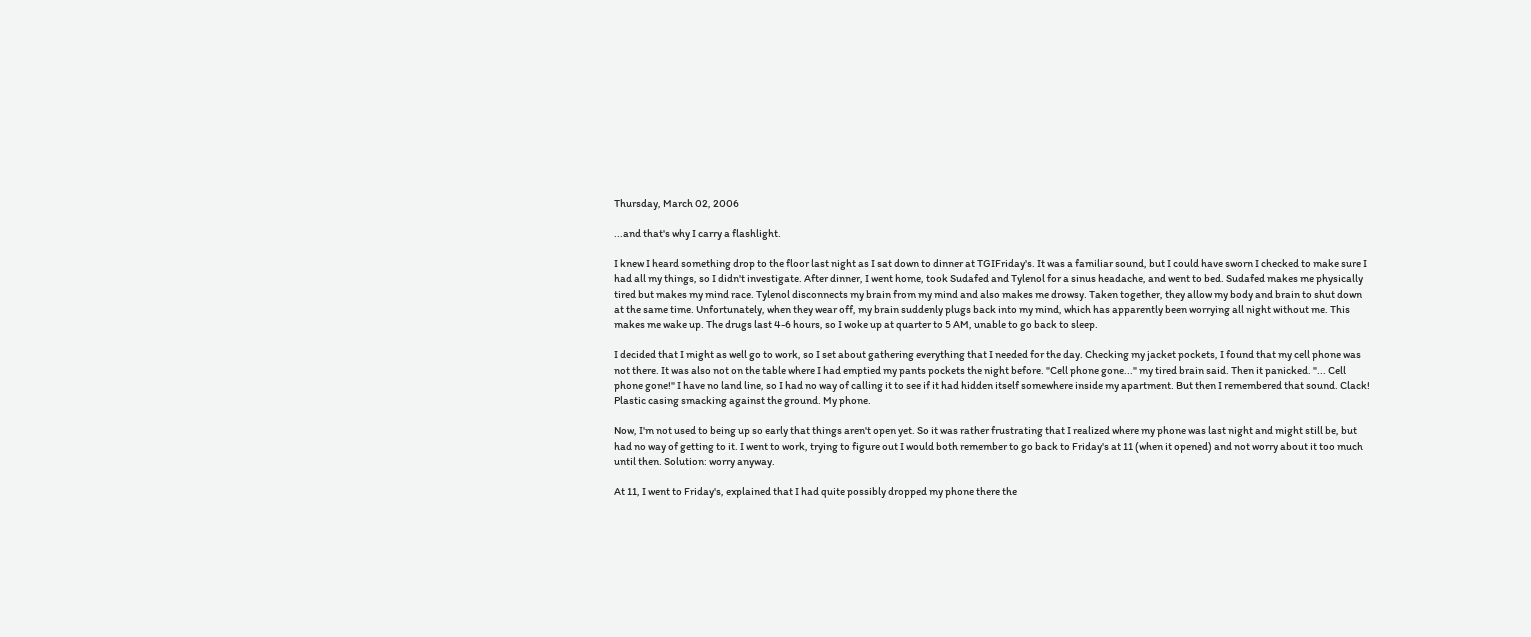Thursday, March 02, 2006

...and that's why I carry a flashlight.

I knew I heard something drop to the floor last night as I sat down to dinner at TGIFriday's. It was a familiar sound, but I could have sworn I checked to make sure I had all my things, so I didn't investigate. After dinner, I went home, took Sudafed and Tylenol for a sinus headache, and went to bed. Sudafed makes me physically tired but makes my mind race. Tylenol disconnects my brain from my mind and also makes me drowsy. Taken together, they allow my body and brain to shut down at the same time. Unfortunately, when they wear off, my brain suddenly plugs back into my mind, which has apparently been worrying all night without me. This makes me wake up. The drugs last 4-6 hours, so I woke up at quarter to 5 AM, unable to go back to sleep.

I decided that I might as well go to work, so I set about gathering everything that I needed for the day. Checking my jacket pockets, I found that my cell phone was not there. It was also not on the table where I had emptied my pants pockets the night before. "Cell phone gone..." my tired brain said. Then it panicked. "... Cell phone gone!" I have no land line, so I had no way of calling it to see if it had hidden itself somewhere inside my apartment. But then I remembered that sound. Clack! Plastic casing smacking against the ground. My phone.

Now, I'm not used to being up so early that things aren't open yet. So it was rather frustrating that I realized where my phone was last night and might still be, but had no way of getting to it. I went to work, trying to figure out I would both remember to go back to Friday's at 11 (when it opened) and not worry about it too much until then. Solution: worry anyway.

At 11, I went to Friday's, explained that I had quite possibly dropped my phone there the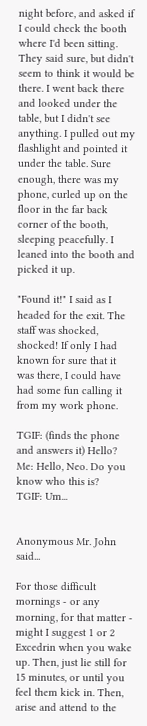night before, and asked if I could check the booth where I'd been sitting. They said sure, but didn't seem to think it would be there. I went back there and looked under the table, but I didn't see anything. I pulled out my flashlight and pointed it under the table. Sure enough, there was my phone, curled up on the floor in the far back corner of the booth, sleeping peacefully. I leaned into the booth and picked it up.

"Found it!" I said as I headed for the exit. The staff was shocked, shocked! If only I had known for sure that it was there, I could have had some fun calling it from my work phone.

TGIF: (finds the phone and answers it) Hello?
Me: Hello, Neo. Do you know who this is?
TGIF: Um...


Anonymous Mr. John said...

For those difficult mornings - or any morning, for that matter - might I suggest 1 or 2 Excedrin when you wake up. Then, just lie still for 15 minutes, or until you feel them kick in. Then, arise and attend to the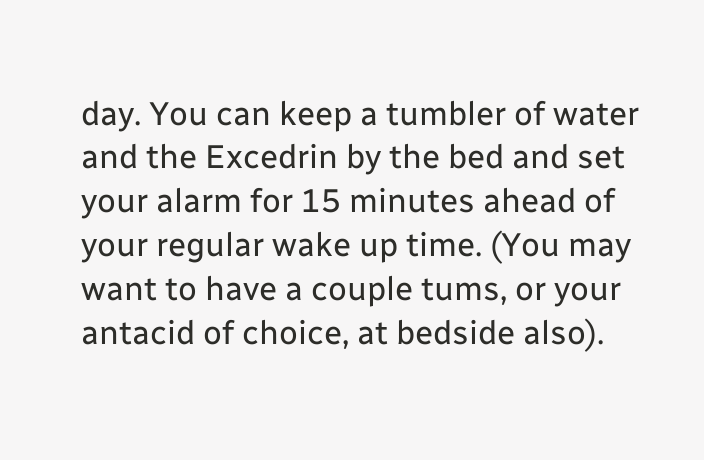day. You can keep a tumbler of water and the Excedrin by the bed and set your alarm for 15 minutes ahead of your regular wake up time. (You may want to have a couple tums, or your antacid of choice, at bedside also).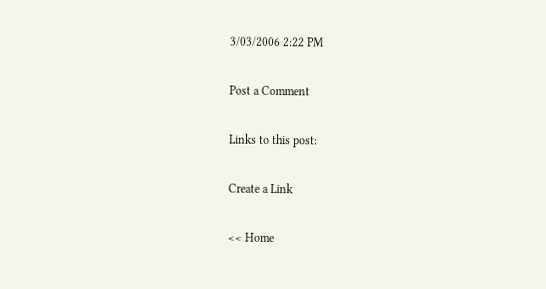3/03/2006 2:22 PM

Post a Comment

Links to this post:

Create a Link

<< Home